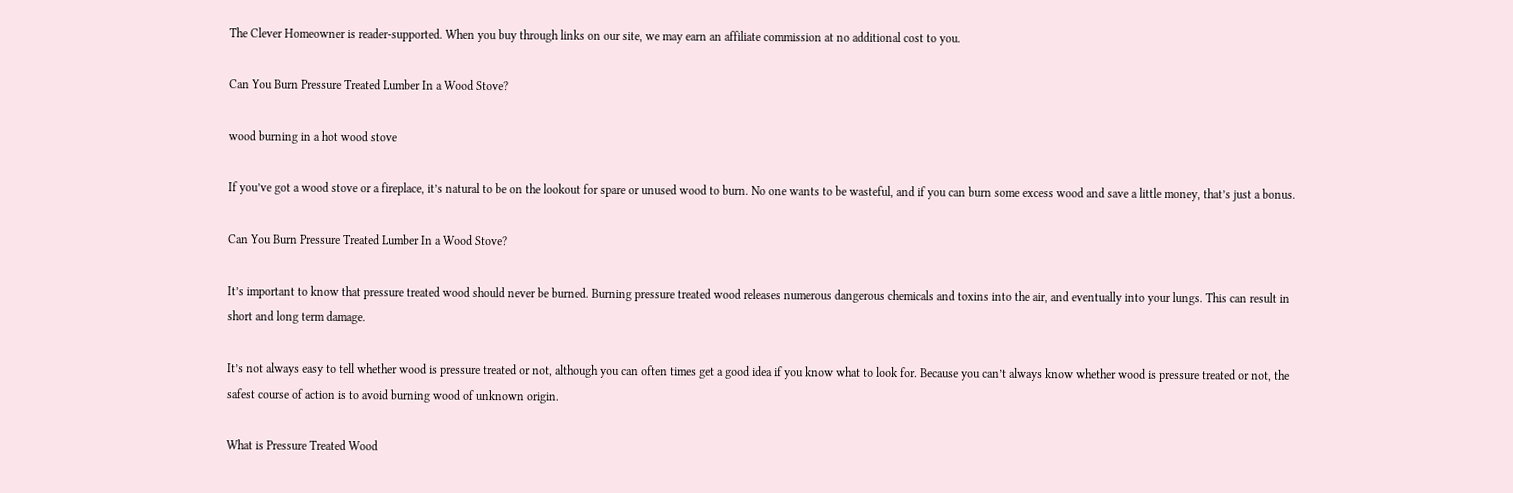The Clever Homeowner is reader-supported. When you buy through links on our site, we may earn an affiliate commission at no additional cost to you.

Can You Burn Pressure Treated Lumber In a Wood Stove?

wood burning in a hot wood stove

If you’ve got a wood stove or a fireplace, it’s natural to be on the lookout for spare or unused wood to burn. No one wants to be wasteful, and if you can burn some excess wood and save a little money, that’s just a bonus.

Can You Burn Pressure Treated Lumber In a Wood Stove?

It’s important to know that pressure treated wood should never be burned. Burning pressure treated wood releases numerous dangerous chemicals and toxins into the air, and eventually into your lungs. This can result in short and long term damage.

It’s not always easy to tell whether wood is pressure treated or not, although you can often times get a good idea if you know what to look for. Because you can’t always know whether wood is pressure treated or not, the safest course of action is to avoid burning wood of unknown origin.

What is Pressure Treated Wood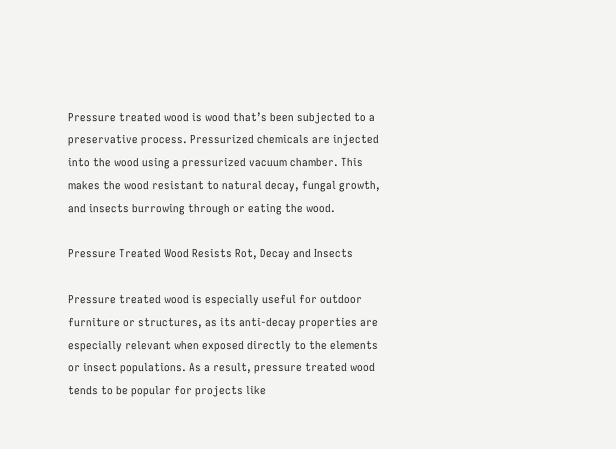Pressure treated wood is wood that’s been subjected to a preservative process. Pressurized chemicals are injected into the wood using a pressurized vacuum chamber. This makes the wood resistant to natural decay, fungal growth, and insects burrowing through or eating the wood.

Pressure Treated Wood Resists Rot, Decay and Insects

Pressure treated wood is especially useful for outdoor furniture or structures, as its anti-decay properties are especially relevant when exposed directly to the elements or insect populations. As a result, pressure treated wood tends to be popular for projects like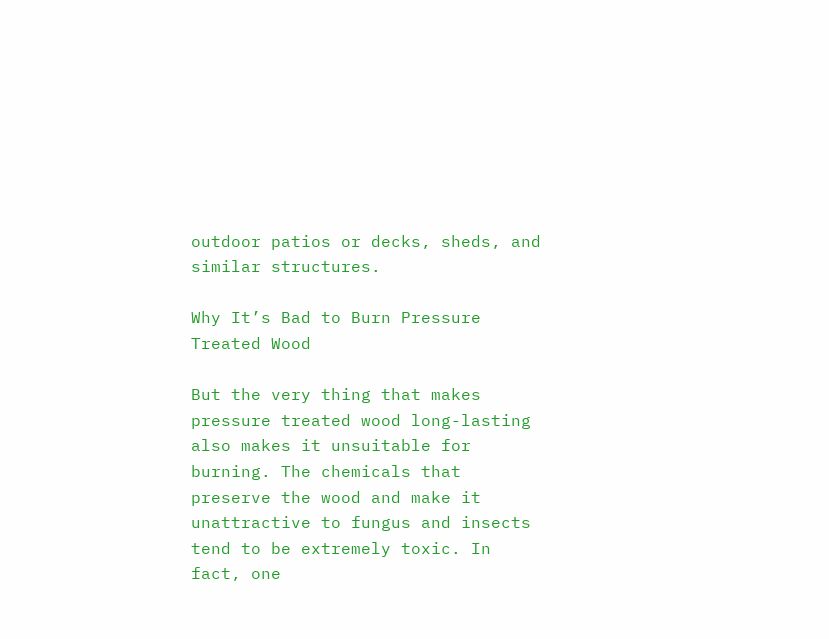outdoor patios or decks, sheds, and similar structures.

Why It’s Bad to Burn Pressure Treated Wood

But the very thing that makes pressure treated wood long-lasting also makes it unsuitable for burning. The chemicals that preserve the wood and make it unattractive to fungus and insects tend to be extremely toxic. In fact, one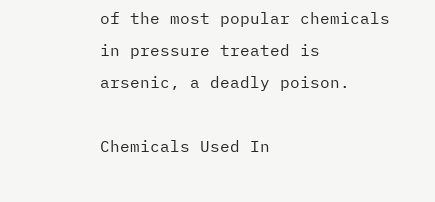of the most popular chemicals in pressure treated is arsenic, a deadly poison.

Chemicals Used In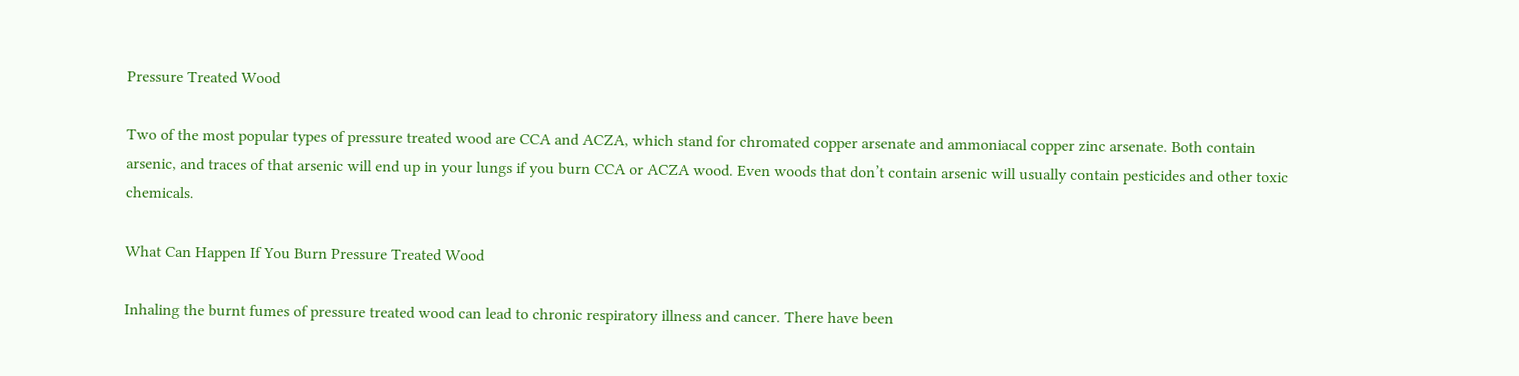Pressure Treated Wood

Two of the most popular types of pressure treated wood are CCA and ACZA, which stand for chromated copper arsenate and ammoniacal copper zinc arsenate. Both contain arsenic, and traces of that arsenic will end up in your lungs if you burn CCA or ACZA wood. Even woods that don’t contain arsenic will usually contain pesticides and other toxic chemicals.

What Can Happen If You Burn Pressure Treated Wood

Inhaling the burnt fumes of pressure treated wood can lead to chronic respiratory illness and cancer. There have been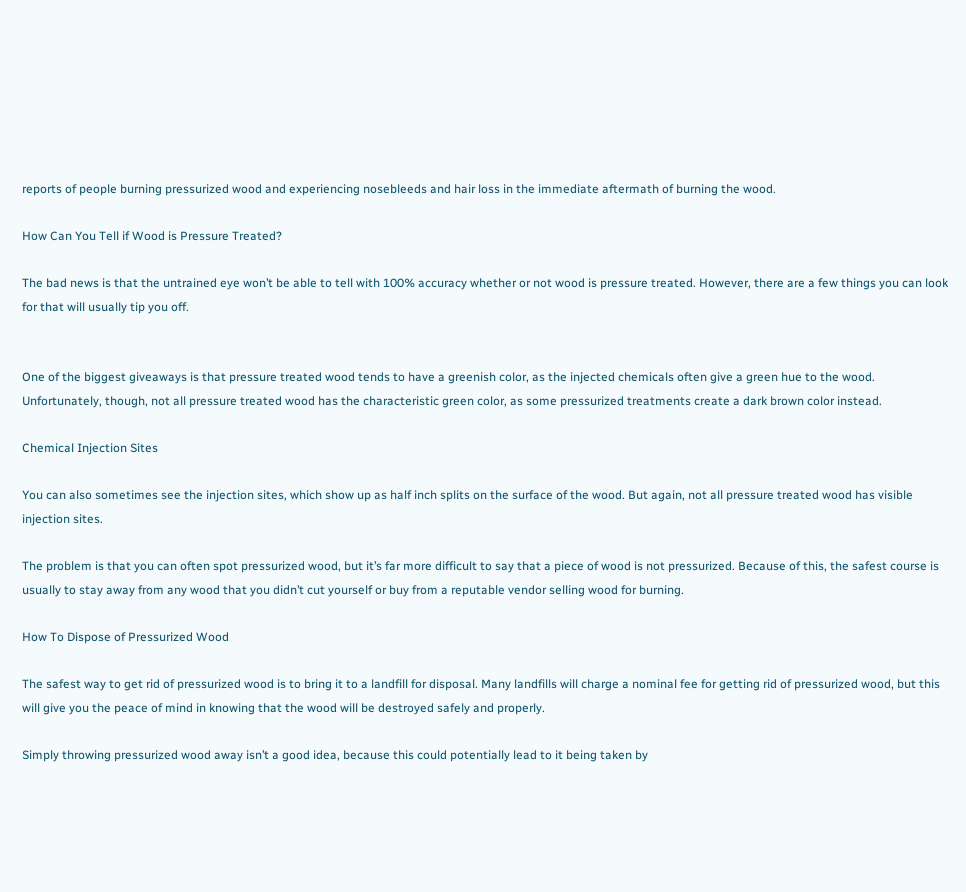reports of people burning pressurized wood and experiencing nosebleeds and hair loss in the immediate aftermath of burning the wood.

How Can You Tell if Wood is Pressure Treated?

The bad news is that the untrained eye won’t be able to tell with 100% accuracy whether or not wood is pressure treated. However, there are a few things you can look for that will usually tip you off.


One of the biggest giveaways is that pressure treated wood tends to have a greenish color, as the injected chemicals often give a green hue to the wood. Unfortunately, though, not all pressure treated wood has the characteristic green color, as some pressurized treatments create a dark brown color instead.

Chemical Injection Sites

You can also sometimes see the injection sites, which show up as half inch splits on the surface of the wood. But again, not all pressure treated wood has visible injection sites.

The problem is that you can often spot pressurized wood, but it’s far more difficult to say that a piece of wood is not pressurized. Because of this, the safest course is usually to stay away from any wood that you didn’t cut yourself or buy from a reputable vendor selling wood for burning.

How To Dispose of Pressurized Wood

The safest way to get rid of pressurized wood is to bring it to a landfill for disposal. Many landfills will charge a nominal fee for getting rid of pressurized wood, but this will give you the peace of mind in knowing that the wood will be destroyed safely and properly.

Simply throwing pressurized wood away isn’t a good idea, because this could potentially lead to it being taken by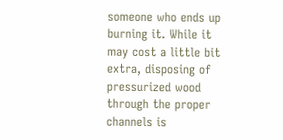someone who ends up burning it. While it may cost a little bit extra, disposing of pressurized wood through the proper channels is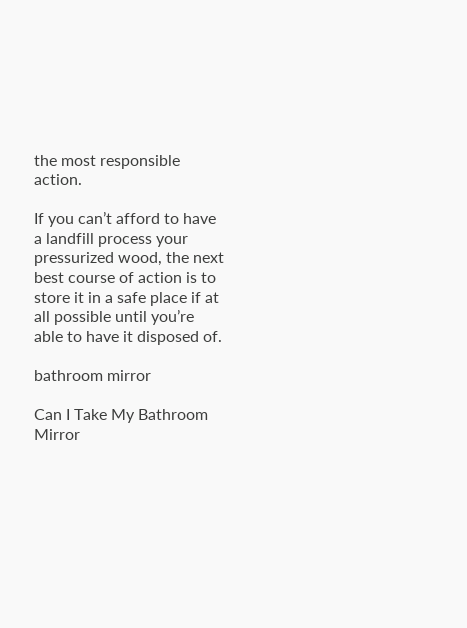the most responsible action.

If you can’t afford to have a landfill process your pressurized wood, the next best course of action is to store it in a safe place if at all possible until you’re able to have it disposed of.

bathroom mirror

Can I Take My Bathroom Mirror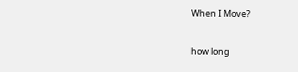When I Move?

how long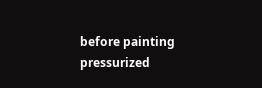before painting pressurized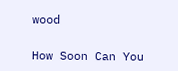wood

How Soon Can You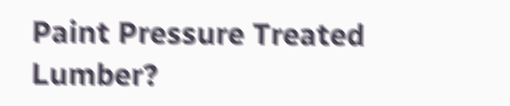Paint Pressure Treated Lumber?